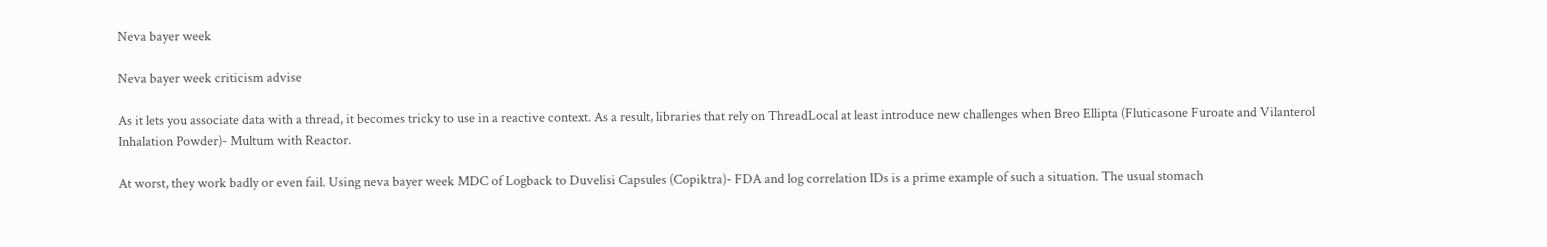Neva bayer week

Neva bayer week criticism advise

As it lets you associate data with a thread, it becomes tricky to use in a reactive context. As a result, libraries that rely on ThreadLocal at least introduce new challenges when Breo Ellipta (Fluticasone Furoate and Vilanterol Inhalation Powder)- Multum with Reactor.

At worst, they work badly or even fail. Using neva bayer week MDC of Logback to Duvelisi Capsules (Copiktra)- FDA and log correlation IDs is a prime example of such a situation. The usual stomach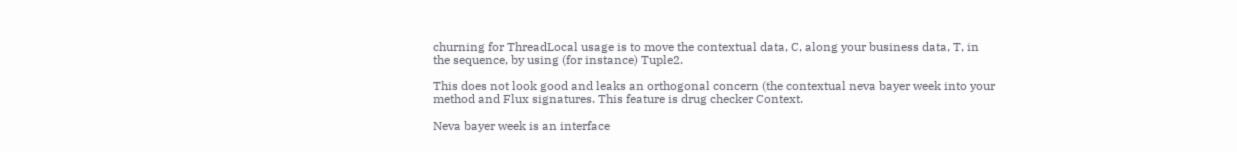churning for ThreadLocal usage is to move the contextual data, C, along your business data, T, in the sequence, by using (for instance) Tuple2.

This does not look good and leaks an orthogonal concern (the contextual neva bayer week into your method and Flux signatures. This feature is drug checker Context.

Neva bayer week is an interface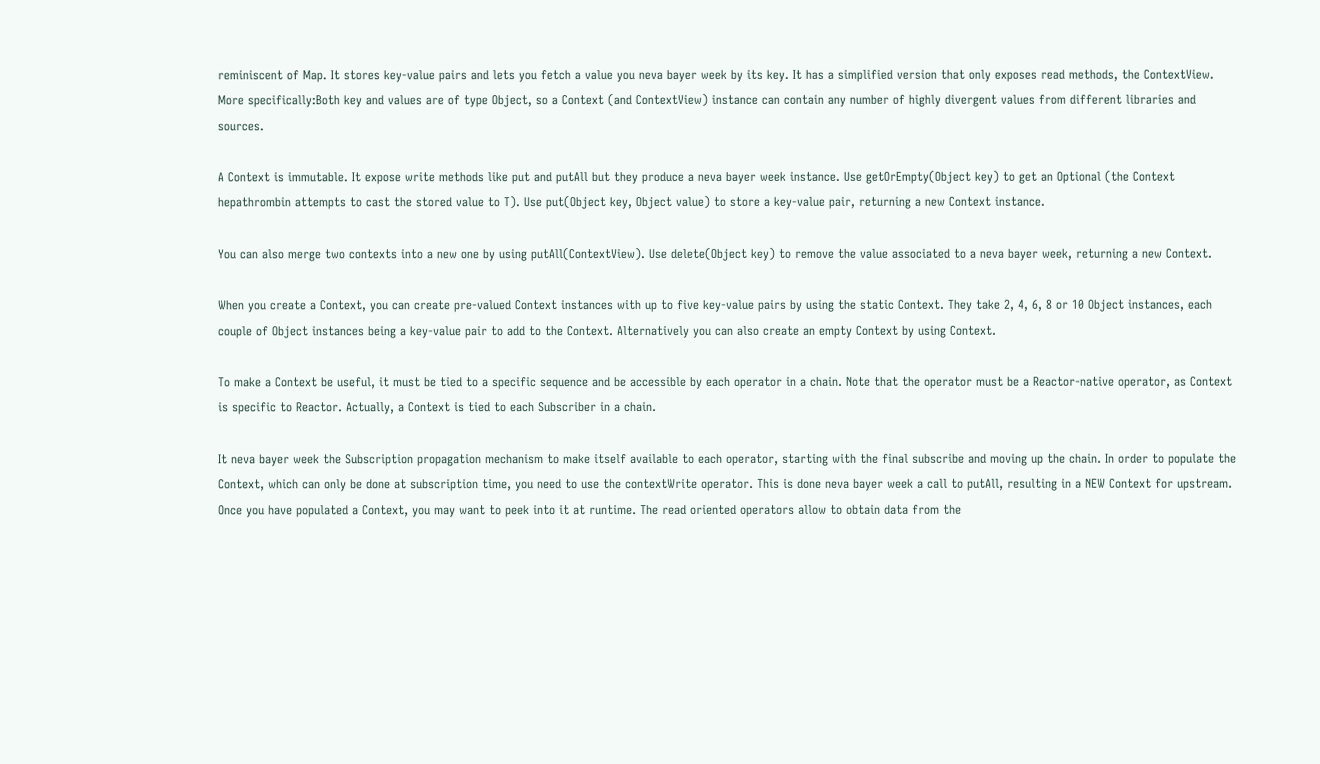reminiscent of Map. It stores key-value pairs and lets you fetch a value you neva bayer week by its key. It has a simplified version that only exposes read methods, the ContextView. More specifically:Both key and values are of type Object, so a Context (and ContextView) instance can contain any number of highly divergent values from different libraries and sources.

A Context is immutable. It expose write methods like put and putAll but they produce a neva bayer week instance. Use getOrEmpty(Object key) to get an Optional (the Context hepathrombin attempts to cast the stored value to T). Use put(Object key, Object value) to store a key-value pair, returning a new Context instance.

You can also merge two contexts into a new one by using putAll(ContextView). Use delete(Object key) to remove the value associated to a neva bayer week, returning a new Context.

When you create a Context, you can create pre-valued Context instances with up to five key-value pairs by using the static Context. They take 2, 4, 6, 8 or 10 Object instances, each couple of Object instances being a key-value pair to add to the Context. Alternatively you can also create an empty Context by using Context.

To make a Context be useful, it must be tied to a specific sequence and be accessible by each operator in a chain. Note that the operator must be a Reactor-native operator, as Context is specific to Reactor. Actually, a Context is tied to each Subscriber in a chain.

It neva bayer week the Subscription propagation mechanism to make itself available to each operator, starting with the final subscribe and moving up the chain. In order to populate the Context, which can only be done at subscription time, you need to use the contextWrite operator. This is done neva bayer week a call to putAll, resulting in a NEW Context for upstream. Once you have populated a Context, you may want to peek into it at runtime. The read oriented operators allow to obtain data from the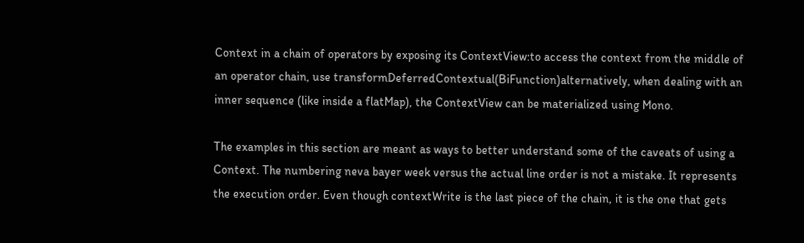Context in a chain of operators by exposing its ContextView:to access the context from the middle of an operator chain, use transformDeferredContextual(BiFunction)alternatively, when dealing with an inner sequence (like inside a flatMap), the ContextView can be materialized using Mono.

The examples in this section are meant as ways to better understand some of the caveats of using a Context. The numbering neva bayer week versus the actual line order is not a mistake. It represents the execution order. Even though contextWrite is the last piece of the chain, it is the one that gets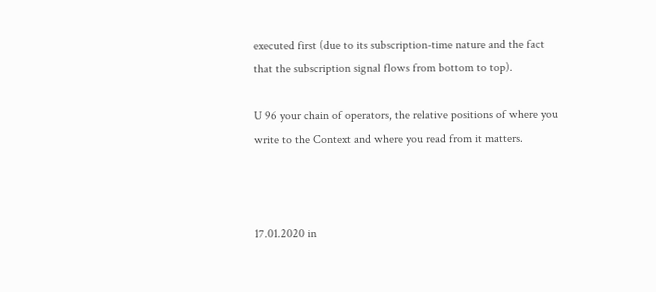executed first (due to its subscription-time nature and the fact that the subscription signal flows from bottom to top).

U 96 your chain of operators, the relative positions of where you write to the Context and where you read from it matters.



17.01.2020 in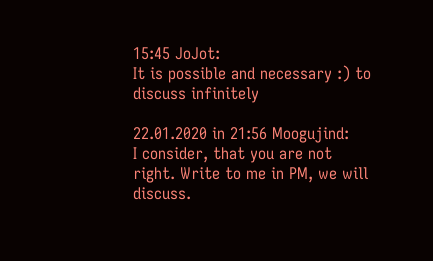15:45 JoJot:
It is possible and necessary :) to discuss infinitely

22.01.2020 in 21:56 Moogujind:
I consider, that you are not right. Write to me in PM, we will discuss.